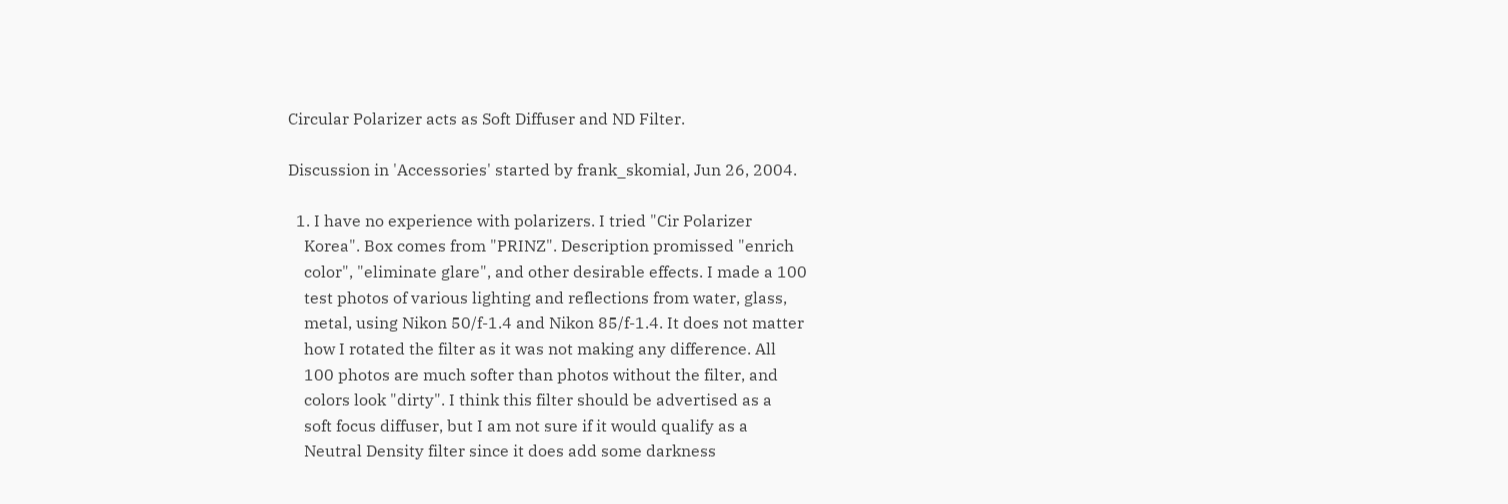Circular Polarizer acts as Soft Diffuser and ND Filter.

Discussion in 'Accessories' started by frank_skomial, Jun 26, 2004.

  1. I have no experience with polarizers. I tried "Cir Polarizer
    Korea". Box comes from "PRINZ". Description promissed "enrich
    color", "eliminate glare", and other desirable effects. I made a 100
    test photos of various lighting and reflections from water, glass,
    metal, using Nikon 50/f-1.4 and Nikon 85/f-1.4. It does not matter
    how I rotated the filter as it was not making any difference. All
    100 photos are much softer than photos without the filter, and
    colors look "dirty". I think this filter should be advertised as a
    soft focus diffuser, but I am not sure if it would qualify as a
    Neutral Density filter since it does add some darkness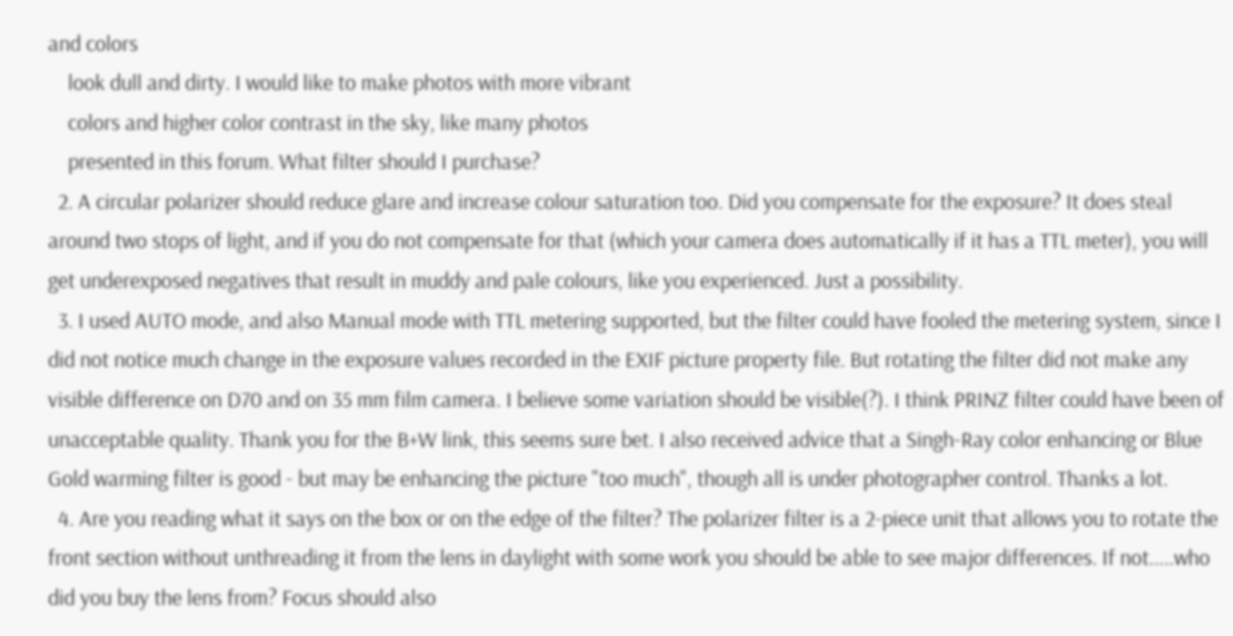and colors
    look dull and dirty. I would like to make photos with more vibrant
    colors and higher color contrast in the sky, like many photos
    presented in this forum. What filter should I purchase?
  2. A circular polarizer should reduce glare and increase colour saturation too. Did you compensate for the exposure? It does steal around two stops of light, and if you do not compensate for that (which your camera does automatically if it has a TTL meter), you will get underexposed negatives that result in muddy and pale colours, like you experienced. Just a possibility.
  3. I used AUTO mode, and also Manual mode with TTL metering supported, but the filter could have fooled the metering system, since I did not notice much change in the exposure values recorded in the EXIF picture property file. But rotating the filter did not make any visible difference on D70 and on 35 mm film camera. I believe some variation should be visible(?). I think PRINZ filter could have been of unacceptable quality. Thank you for the B+W link, this seems sure bet. I also received advice that a Singh-Ray color enhancing or Blue Gold warming filter is good - but may be enhancing the picture "too much", though all is under photographer control. Thanks a lot.
  4. Are you reading what it says on the box or on the edge of the filter? The polarizer filter is a 2-piece unit that allows you to rotate the front section without unthreading it from the lens in daylight with some work you should be able to see major differences. If not.....who did you buy the lens from? Focus should also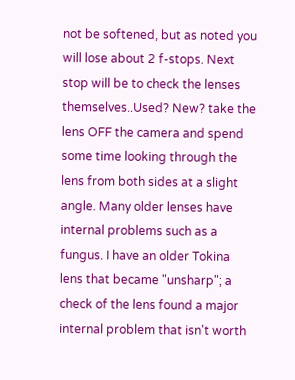not be softened, but as noted you will lose about 2 f-stops. Next stop will be to check the lenses themselves..Used? New? take the lens OFF the camera and spend some time looking through the lens from both sides at a slight angle. Many older lenses have internal problems such as a fungus. I have an older Tokina lens that became "unsharp"; a check of the lens found a major internal problem that isn't worth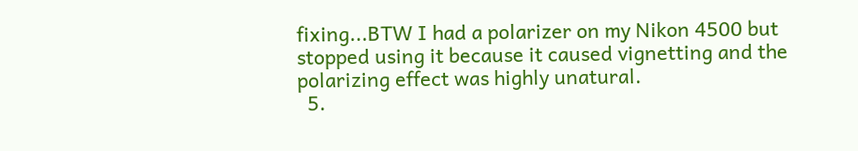fixing...BTW I had a polarizer on my Nikon 4500 but stopped using it because it caused vignetting and the polarizing effect was highly unatural.
  5.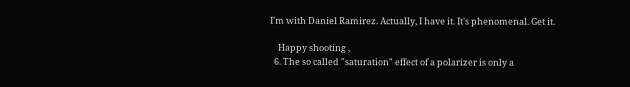I'm with Daniel Ramirez. Actually, I have it. It's phenomenal. Get it.

    Happy shooting ,
  6. The so called "saturation" effect of a polarizer is only a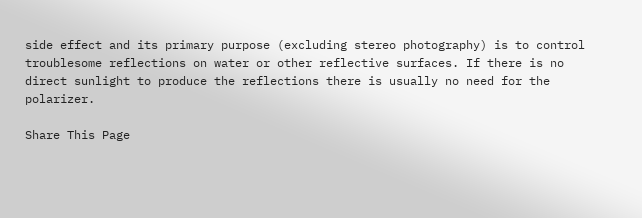side effect and its primary purpose (excluding stereo photography) is to control troublesome reflections on water or other reflective surfaces. If there is no direct sunlight to produce the reflections there is usually no need for the polarizer.

Share This Page